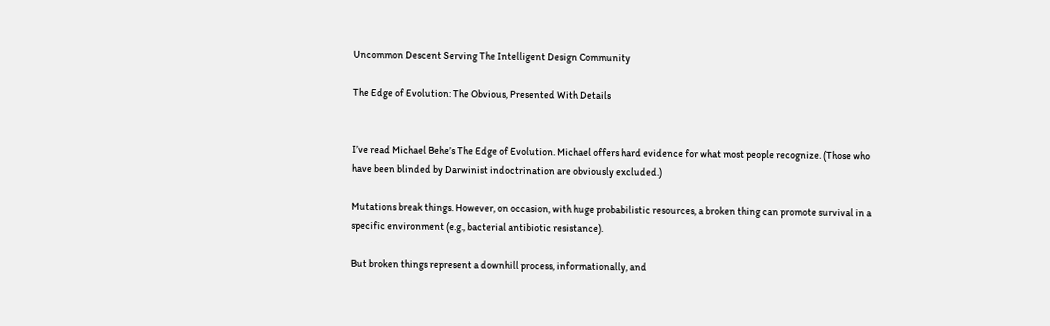Uncommon Descent Serving The Intelligent Design Community

The Edge of Evolution: The Obvious, Presented With Details


I’ve read Michael Behe’s The Edge of Evolution. Michael offers hard evidence for what most people recognize. (Those who have been blinded by Darwinist indoctrination are obviously excluded.)

Mutations break things. However, on occasion, with huge probabilistic resources, a broken thing can promote survival in a specific environment (e.g., bacterial antibiotic resistance).

But broken things represent a downhill process, informationally, and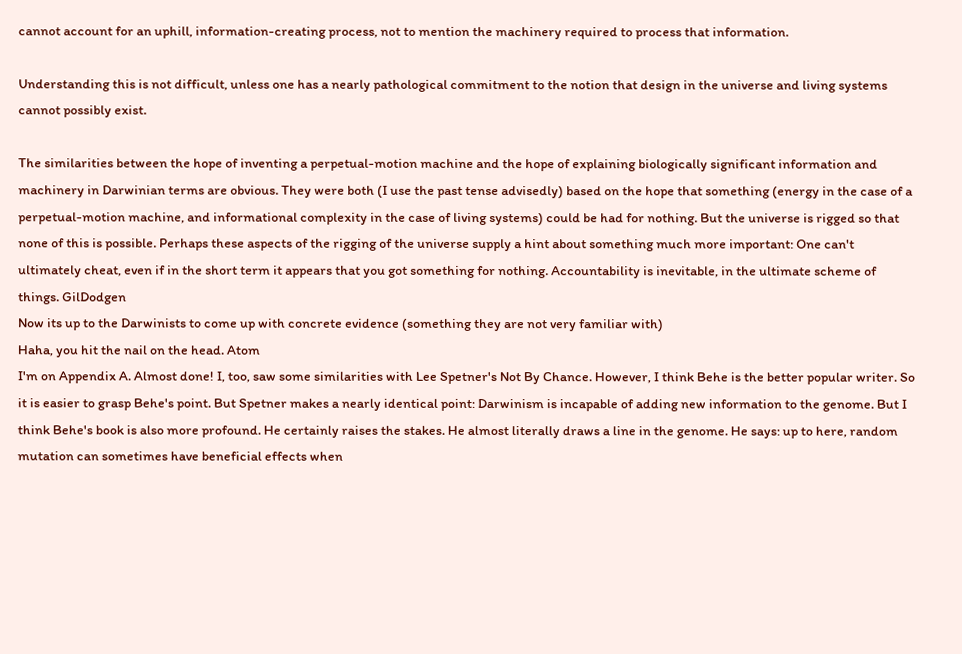cannot account for an uphill, information-creating process, not to mention the machinery required to process that information.

Understanding this is not difficult, unless one has a nearly pathological commitment to the notion that design in the universe and living systems cannot possibly exist.

The similarities between the hope of inventing a perpetual-motion machine and the hope of explaining biologically significant information and machinery in Darwinian terms are obvious. They were both (I use the past tense advisedly) based on the hope that something (energy in the case of a perpetual-motion machine, and informational complexity in the case of living systems) could be had for nothing. But the universe is rigged so that none of this is possible. Perhaps these aspects of the rigging of the universe supply a hint about something much more important: One can't ultimately cheat, even if in the short term it appears that you got something for nothing. Accountability is inevitable, in the ultimate scheme of things. GilDodgen
Now its up to the Darwinists to come up with concrete evidence (something they are not very familiar with)
Haha, you hit the nail on the head. Atom
I'm on Appendix A. Almost done! I, too, saw some similarities with Lee Spetner's Not By Chance. However, I think Behe is the better popular writer. So it is easier to grasp Behe's point. But Spetner makes a nearly identical point: Darwinism is incapable of adding new information to the genome. But I think Behe's book is also more profound. He certainly raises the stakes. He almost literally draws a line in the genome. He says: up to here, random mutation can sometimes have beneficial effects when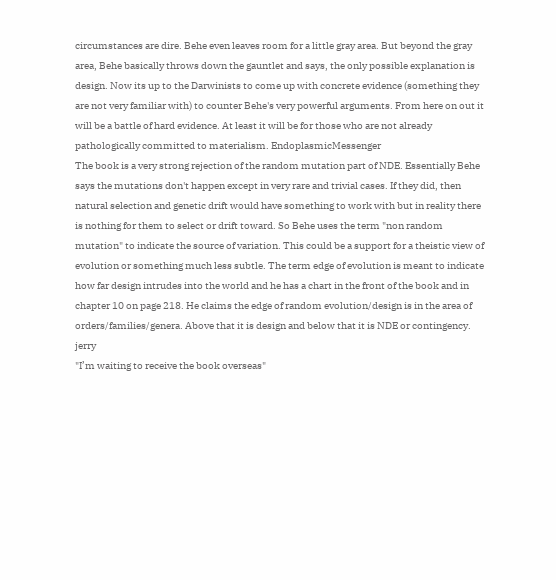circumstances are dire. Behe even leaves room for a little gray area. But beyond the gray area, Behe basically throws down the gauntlet and says, the only possible explanation is design. Now its up to the Darwinists to come up with concrete evidence (something they are not very familiar with) to counter Behe's very powerful arguments. From here on out it will be a battle of hard evidence. At least it will be for those who are not already pathologically committed to materialism. EndoplasmicMessenger
The book is a very strong rejection of the random mutation part of NDE. Essentially Behe says the mutations don't happen except in very rare and trivial cases. If they did, then natural selection and genetic drift would have something to work with but in reality there is nothing for them to select or drift toward. So Behe uses the term "non random mutation" to indicate the source of variation. This could be a support for a theistic view of evolution or something much less subtle. The term edge of evolution is meant to indicate how far design intrudes into the world and he has a chart in the front of the book and in chapter 10 on page 218. He claims the edge of random evolution/design is in the area of orders/families/genera. Above that it is design and below that it is NDE or contingency. jerry
"I’m waiting to receive the book overseas"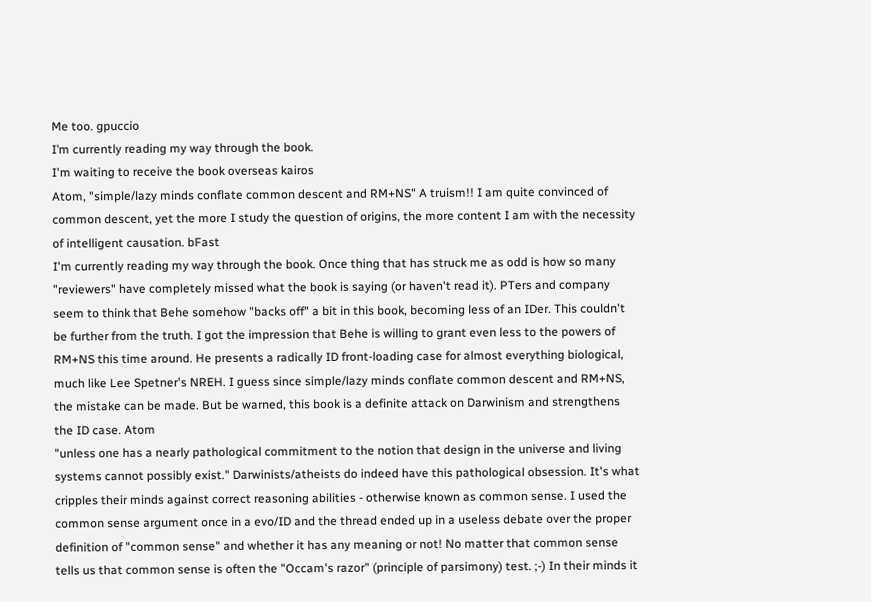Me too. gpuccio
I’m currently reading my way through the book.
I'm waiting to receive the book overseas kairos
Atom, "simple/lazy minds conflate common descent and RM+NS" A truism!! I am quite convinced of common descent, yet the more I study the question of origins, the more content I am with the necessity of intelligent causation. bFast
I'm currently reading my way through the book. Once thing that has struck me as odd is how so many "reviewers" have completely missed what the book is saying (or haven't read it). PTers and company seem to think that Behe somehow "backs off" a bit in this book, becoming less of an IDer. This couldn't be further from the truth. I got the impression that Behe is willing to grant even less to the powers of RM+NS this time around. He presents a radically ID front-loading case for almost everything biological, much like Lee Spetner's NREH. I guess since simple/lazy minds conflate common descent and RM+NS, the mistake can be made. But be warned, this book is a definite attack on Darwinism and strengthens the ID case. Atom
"unless one has a nearly pathological commitment to the notion that design in the universe and living systems cannot possibly exist." Darwinists/atheists do indeed have this pathological obsession. It's what cripples their minds against correct reasoning abilities - otherwise known as common sense. I used the common sense argument once in a evo/ID and the thread ended up in a useless debate over the proper definition of "common sense" and whether it has any meaning or not! No matter that common sense tells us that common sense is often the "Occam's razor" (principle of parsimony) test. ;-) In their minds it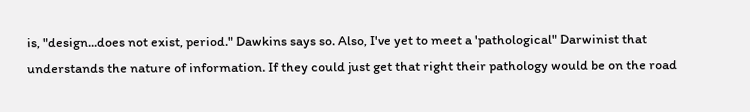is, "design...does not exist, period." Dawkins says so. Also, I've yet to meet a 'pathological" Darwinist that understands the nature of information. If they could just get that right their pathology would be on the road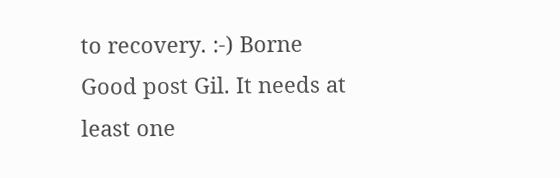to recovery. :-) Borne
Good post Gil. It needs at least one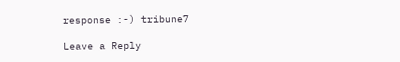response :-) tribune7

Leave a Reply